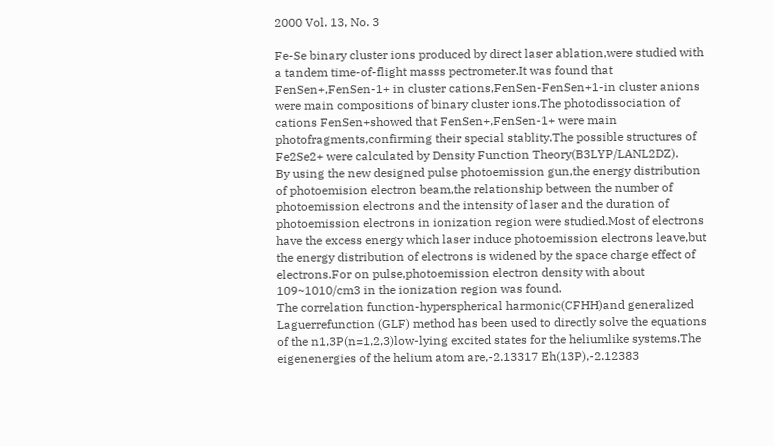2000 Vol. 13, No. 3

Fe-Se binary cluster ions produced by direct laser ablation,were studied with a tandem time-of-flight masss pectrometer.It was found that FenSen+,FenSen-1+ in cluster cations,FenSen-FenSen+1-in cluster anions were main compositions of binary cluster ions.The photodissociation of cations FenSen+showed that FenSen+,FenSen-1+ were main photofragments,confirming their special stablity.The possible structures of Fe2Se2+ were calculated by Density Function Theory(B3LYP/LANL2DZ).
By using the new designed pulse photoemission gun,the energy distribution of photoemision electron beam,the relationship between the number of photoemission electrons and the intensity of laser and the duration of photoemission electrons in ionization region were studied.Most of electrons have the excess energy which laser induce photoemission electrons leave,but the energy distribution of electrons is widened by the space charge effect of electrons.For on pulse,photoemission electron density with about 109~1010/cm3 in the ionization region was found.
The correlation function-hyperspherical harmonic(CFHH)and generalized Laguerrefunction (GLF) method has been used to directly solve the equations of the n1,3P(n=1,2,3)low-lying excited states for the heliumlike systems.The eigenenergies of the helium atom are,-2.13317 Eh(13P),-2.12383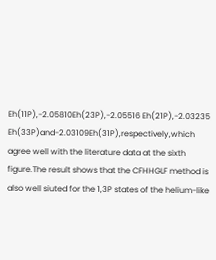Eh(11P),-2.05810Eh(23P),-2.05516 Eh(21P),-2.03235 Eh(33P)and-2.03109Eh(31P),respectively,which agree well with the literature data at the sixth figure.The result shows that the CFHHGLF method is also well siuted for the 1,3P states of the helium-like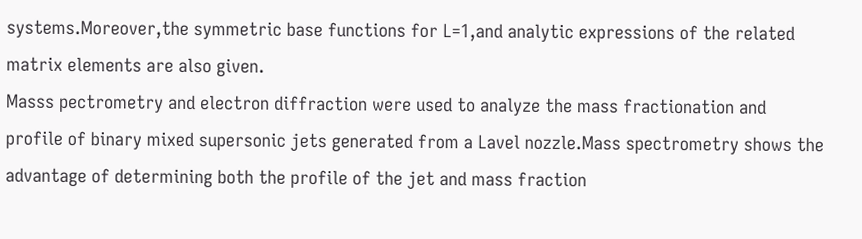systems.Moreover,the symmetric base functions for L=1,and analytic expressions of the related matrix elements are also given.
Masss pectrometry and electron diffraction were used to analyze the mass fractionation and profile of binary mixed supersonic jets generated from a Lavel nozzle.Mass spectrometry shows the advantage of determining both the profile of the jet and mass fraction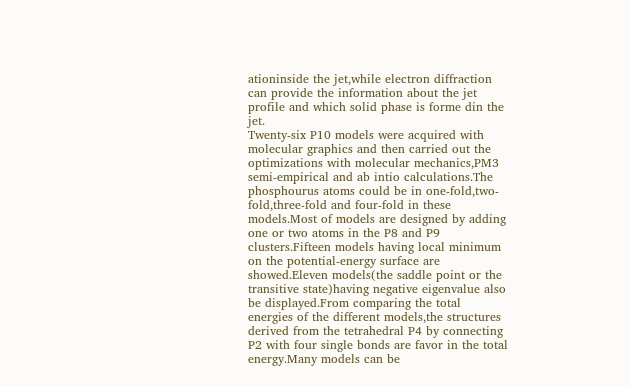ationinside the jet,while electron diffraction can provide the information about the jet profile and which solid phase is forme din the jet.
Twenty-six P10 models were acquired with molecular graphics and then carried out the optimizations with molecular mechanics,PM3 semi-empirical and ab intio calculations.The phosphourus atoms could be in one-fold,two-fold,three-fold and four-fold in these models.Most of models are designed by adding one or two atoms in the P8 and P9 clusters.Fifteen models having local minimum on the potential-energy surface are showed.Eleven models(the saddle point or the transitive state)having negative eigenvalue also be displayed.From comparing the total energies of the different models,the structures derived from the tetrahedral P4 by connecting P2 with four single bonds are favor in the total energy.Many models can be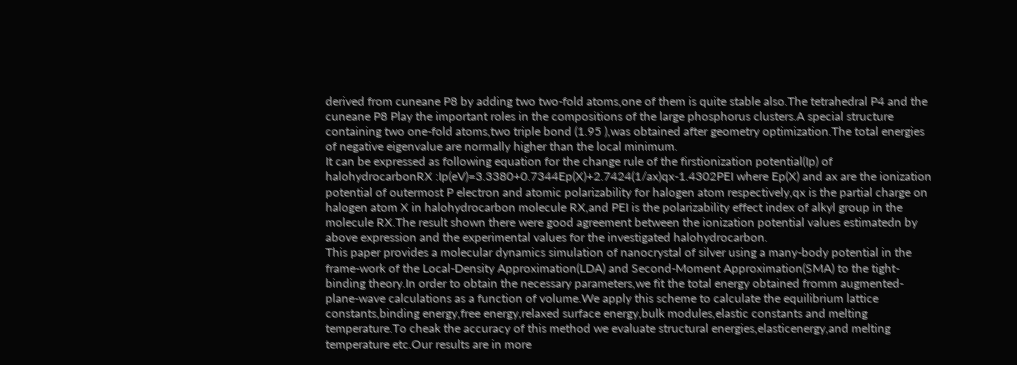derived from cuneane P8 by adding two two-fold atoms,one of them is quite stable also.The tetrahedral P4 and the cuneane P8 Play the important roles in the compositions of the large phosphorus clusters.A special structure containing two one-fold atoms,two triple bond (1.95 ),was obtained after geometry optimization.The total energies of negative eigenvalue are normally higher than the local minimum.
It can be expressed as following equation for the change rule of the firstionization potential(Ip) of halohydrocarbonRX :Ip(eV)=3.3380+0.7344Ep(X)+2.7424(1/ax)qx-1.4302PEI where Ep(X) and ax are the ionization potential of outermost P electron and atomic polarizability for halogen atom respectively,qx is the partial charge on halogen atom X in halohydrocarbon molecule RX,and PEI is the polarizability effect index of alkyl group in the molecule RX.The result shown there were good agreement between the ionization potential values estimatedn by above expression and the experimental values for the investigated halohydrocarbon.
This paper provides a molecular dynamics simulation of nanocrystal of silver using a many-body potential in the frame-work of the Local-Density Approximation(LDA) and Second-Moment Approximation(SMA) to the tight-binding theory.In order to obtain the necessary parameters,we fit the total energy obtained fromm augmented-plane-wave calculations as a function of volume.We apply this scheme to calculate the equilibrium lattice constants,binding energy,free energy,relaxed surface energy,bulk modules,elastic constants and melting temperature.To cheak the accuracy of this method we evaluate structural energies,elasticenergy,and melting temperature etc.Our results are in more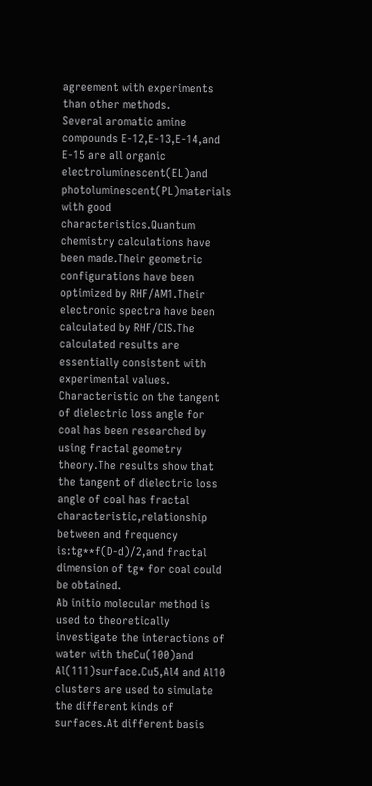agreement with experiments than other methods.
Several aromatic amine compounds E-12,E-13,E-14,and E-15 are all organic electroluminescent(EL)and photoluminescent(PL)materials with good characteristics.Quantum chemistry calculations have been made.Their geometric configurations have been optimized by RHF/AM1.Their electronic spectra have been calculated by RHF/CIS.The calculated results are essentially consistent with experimental values.
Characteristic on the tangent of dielectric loss angle for coal has been researched by using fractal geometry theory.The results show that the tangent of dielectric loss angle of coal has fractal characteristic,relationship between and frequency is:tg**f(D-d)/2,and fractal dimension of tg* for coal could be obtained.
Ab initio molecular method is used to theoretically investigate the interactions of water with theCu(100)and Al(111)surface.Cu5,Al4 and Al10 clusters are used to simulate the different kinds of surfaces.At different basis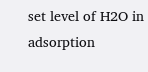set level of H2O in adsorption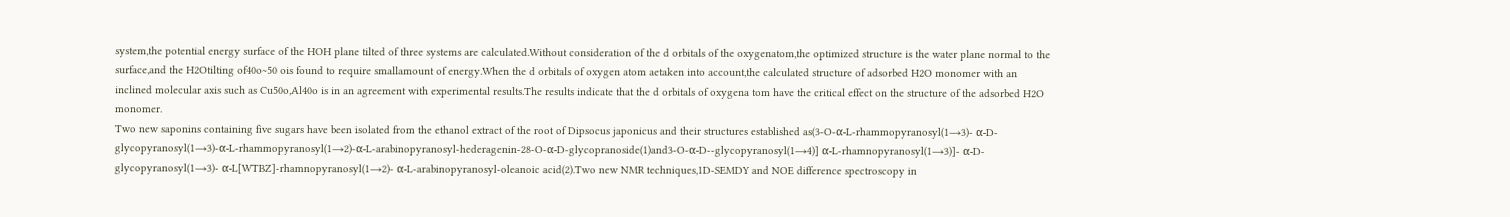system,the potential energy surface of the HOH plane tilted of three systems are calculated.Without consideration of the d orbitals of the oxygenatom,the optimized structure is the water plane normal to the surface,and the H2Otilting of40o~50 ois found to require smallamount of energy.When the d orbitals of oxygen atom aetaken into account,the calculated structure of adsorbed H2O monomer with an inclined molecular axis such as Cu50o,Al40o is in an agreement with experimental results.The results indicate that the d orbitals of oxygena tom have the critical effect on the structure of the adsorbed H2O monomer.
Two new saponins containing five sugars have been isolated from the ethanol extract of the root of Dipsocus japonicus and their structures established as(3-O-α-L-rhammopyranosyl(1→3)- α-D-glycopyranosyl(1→3)-α-L-rhammopyranosyl(1→2)-α-L-arabinopyranosyl-hederagenin-28-O-α-D-glycopranoside(1)and3-O-α-D--glycopyranosyl(1→4)] α-L-rhamnopyranosyl(1→3)]- α-D-glycopyranosyl(1→3)- α-L[WTBZ]-rhamnopyranosyl(1→2)- α-L-arabinopyranosyl-oleanoic acid(2).Two new NMR techniques,1D-SEMDY and NOE difference spectroscopy in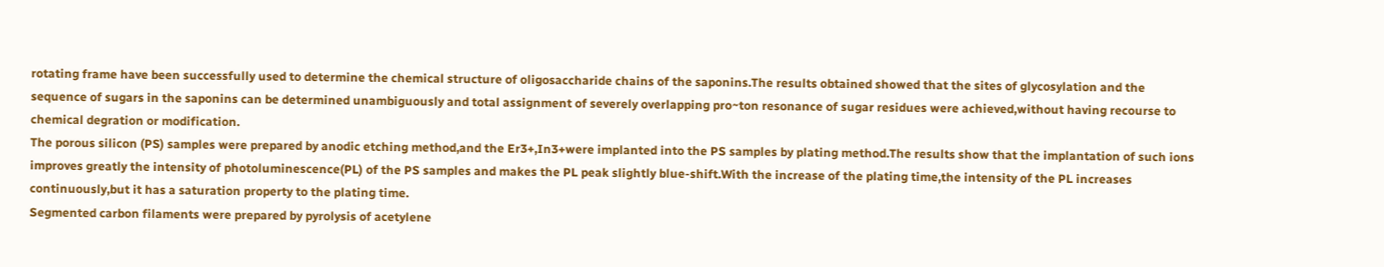rotating frame have been successfully used to determine the chemical structure of oligosaccharide chains of the saponins.The results obtained showed that the sites of glycosylation and the sequence of sugars in the saponins can be determined unambiguously and total assignment of severely overlapping pro~ton resonance of sugar residues were achieved,without having recourse to chemical degration or modification.
The porous silicon (PS) samples were prepared by anodic etching method,and the Er3+,In3+were implanted into the PS samples by plating method.The results show that the implantation of such ions improves greatly the intensity of photoluminescence(PL) of the PS samples and makes the PL peak slightly blue-shift.With the increase of the plating time,the intensity of the PL increases continuously,but it has a saturation property to the plating time.
Segmented carbon filaments were prepared by pyrolysis of acetylene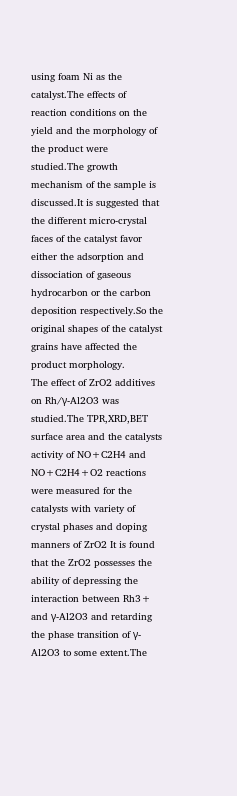using foam Ni as the catalyst.The effects of reaction conditions on the yield and the morphology of the product were studied.The growth mechanism of the sample is discussed.It is suggested that the different micro-crystal faces of the catalyst favor either the adsorption and dissociation of gaseous hydrocarbon or the carbon deposition respectively.So the original shapes of the catalyst grains have affected the product morphology.
The effect of ZrO2 additives on Rh/γ-Al2O3 was studied.The TPR,XRD,BET surface area and the catalysts activity of NO+C2H4 and NO+C2H4+O2 reactions were measured for the catalysts with variety of crystal phases and doping manners of ZrO2 It is found that the ZrO2 possesses the ability of depressing the interaction between Rh3+ and γ-Al2O3 and retarding the phase transition of γ-Al2O3 to some extent.The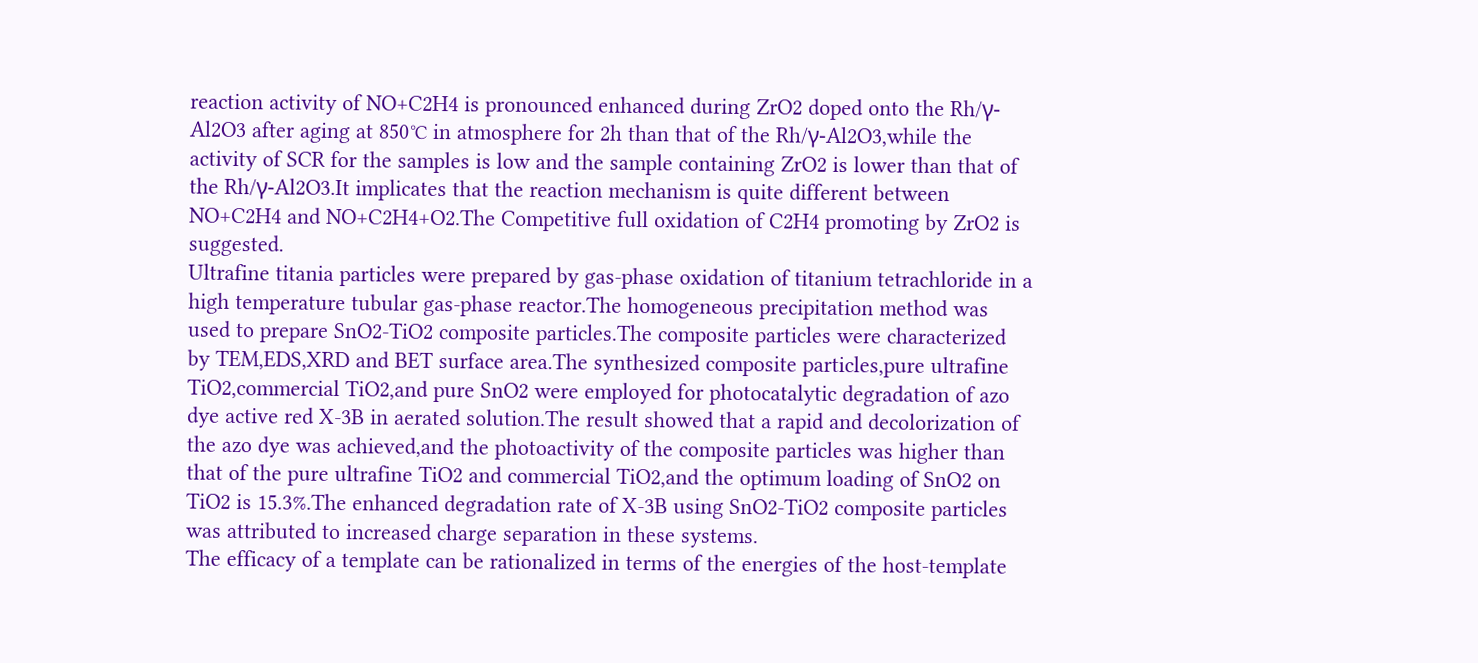reaction activity of NO+C2H4 is pronounced enhanced during ZrO2 doped onto the Rh/γ-Al2O3 after aging at 850℃ in atmosphere for 2h than that of the Rh/γ-Al2O3,while the activity of SCR for the samples is low and the sample containing ZrO2 is lower than that of the Rh/γ-Al2O3.It implicates that the reaction mechanism is quite different between NO+C2H4 and NO+C2H4+O2.The Competitive full oxidation of C2H4 promoting by ZrO2 is suggested.
Ultrafine titania particles were prepared by gas-phase oxidation of titanium tetrachloride in a high temperature tubular gas-phase reactor.The homogeneous precipitation method was used to prepare SnO2-TiO2 composite particles.The composite particles were characterized by TEM,EDS,XRD and BET surface area.The synthesized composite particles,pure ultrafine TiO2,commercial TiO2,and pure SnO2 were employed for photocatalytic degradation of azo dye active red X-3B in aerated solution.The result showed that a rapid and decolorization of the azo dye was achieved,and the photoactivity of the composite particles was higher than that of the pure ultrafine TiO2 and commercial TiO2,and the optimum loading of SnO2 on TiO2 is 15.3%.The enhanced degradation rate of X-3B using SnO2-TiO2 composite particles was attributed to increased charge separation in these systems.
The efficacy of a template can be rationalized in terms of the energies of the host-template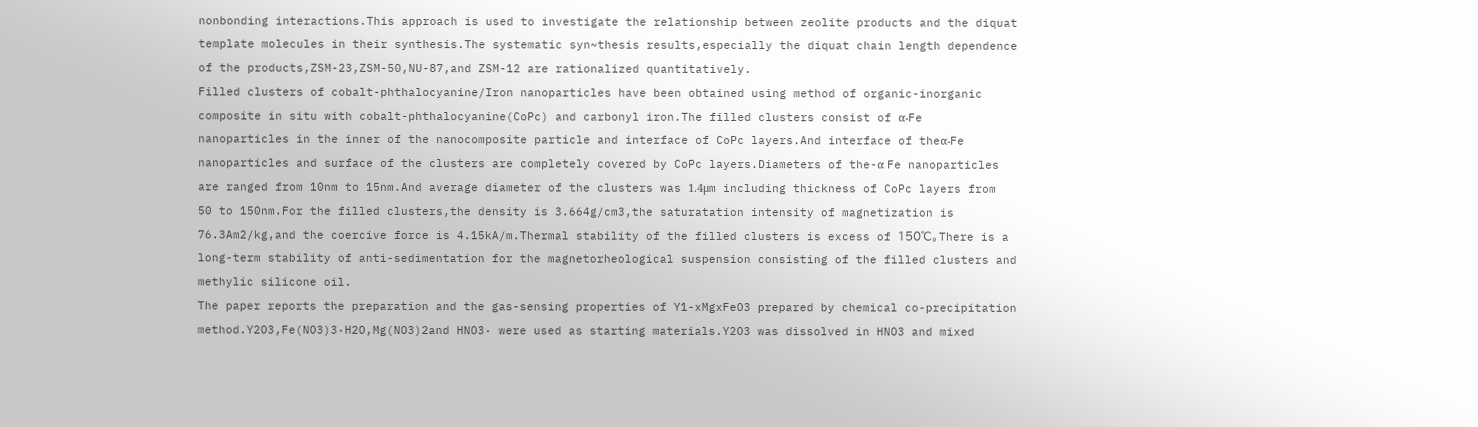nonbonding interactions.This approach is used to investigate the relationship between zeolite products and the diquat template molecules in their synthesis.The systematic syn~thesis results,especially the diquat chain length dependence of the products,ZSM-23,ZSM-50,NU-87,and ZSM-12 are rationalized quantitatively.
Filled clusters of cobalt-phthalocyanine/Iron nanoparticles have been obtained using method of organic-inorganic composite in situ with cobalt-phthalocyanine(CoPc) and carbonyl iron.The filled clusters consist of α-Fe nanoparticles in the inner of the nanocomposite particle and interface of CoPc layers.And interface of theα-Fe nanoparticles and surface of the clusters are completely covered by CoPc layers.Diameters of the-α Fe nanoparticles are ranged from 10nm to 15nm.And average diameter of the clusters was 1.4μm including thickness of CoPc layers from 50 to 150nm.For the filled clusters,the density is 3.664g/cm3,the saturatation intensity of magnetization is 76.3Am2/kg,and the coercive force is 4.15kA/m.Thermal stability of the filled clusters is excess of 150℃。There is a long-term stability of anti-sedimentation for the magnetorheological suspension consisting of the filled clusters and methylic silicone oil.
The paper reports the preparation and the gas-sensing properties of Y1-xMgxFeO3 prepared by chemical co-precipitation method.Y2O3,Fe(NO3)3·H2O,Mg(NO3)2and HNO3· were used as starting materials.Y2O3 was dissolved in HNO3 and mixed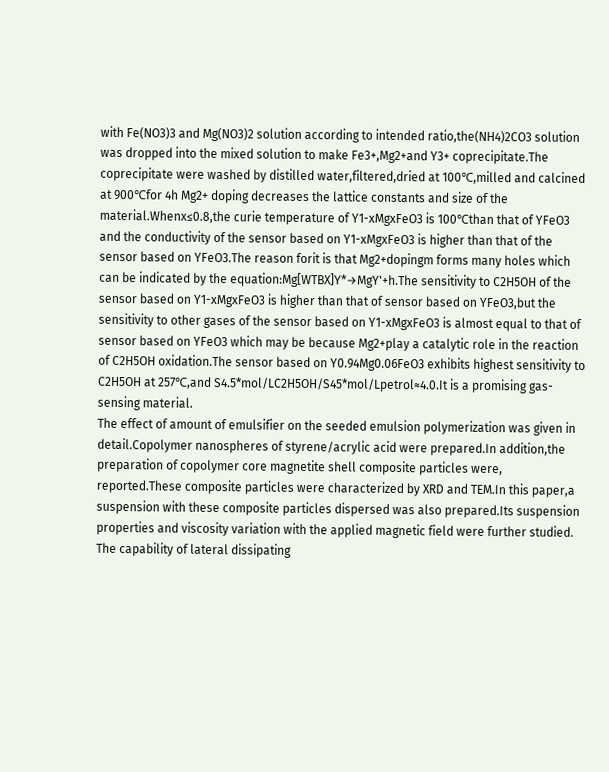with Fe(NO3)3 and Mg(NO3)2 solution according to intended ratio,the(NH4)2CO3 solution was dropped into the mixed solution to make Fe3+,Mg2+and Y3+ coprecipitate.The coprecipitate were washed by distilled water,filtered,dried at 100℃,milled and calcined at 900℃for 4h Mg2+ doping decreases the lattice constants and size of the material.Whenx≤0.8,the curie temperature of Y1-xMgxFeO3 is 100℃than that of YFeO3 and the conductivity of the sensor based on Y1-xMgxFeO3 is higher than that of the sensor based on YFeO3.The reason forit is that Mg2+dopingm forms many holes which can be indicated by the equation:Mg[WTBX]Y*→MgY'+h.The sensitivity to C2H5OH of the sensor based on Y1-xMgxFeO3 is higher than that of sensor based on YFeO3,but the sensitivity to other gases of the sensor based on Y1-xMgxFeO3 is almost equal to that of sensor based on YFeO3 which may be because Mg2+play a catalytic role in the reaction of C2H5OH oxidation.The sensor based on Y0.94Mg0.06FeO3 exhibits highest sensitivity to C2H5OH at 257℃,and S4.5*mol/LC2H5OH/S45*mol/Lpetrol≈4.0.It is a promising gas-sensing material.
The effect of amount of emulsifier on the seeded emulsion polymerization was given in detail.Copolymer nanospheres of styrene/acrylic acid were prepared.In addition,the preparation of copolymer core magnetite shell composite particles were, reported.These composite particles were characterized by XRD and TEM.In this paper,a suspension with these composite particles dispersed was also prepared.Its suspension properties and viscosity variation with the applied magnetic field were further studied.
The capability of lateral dissipating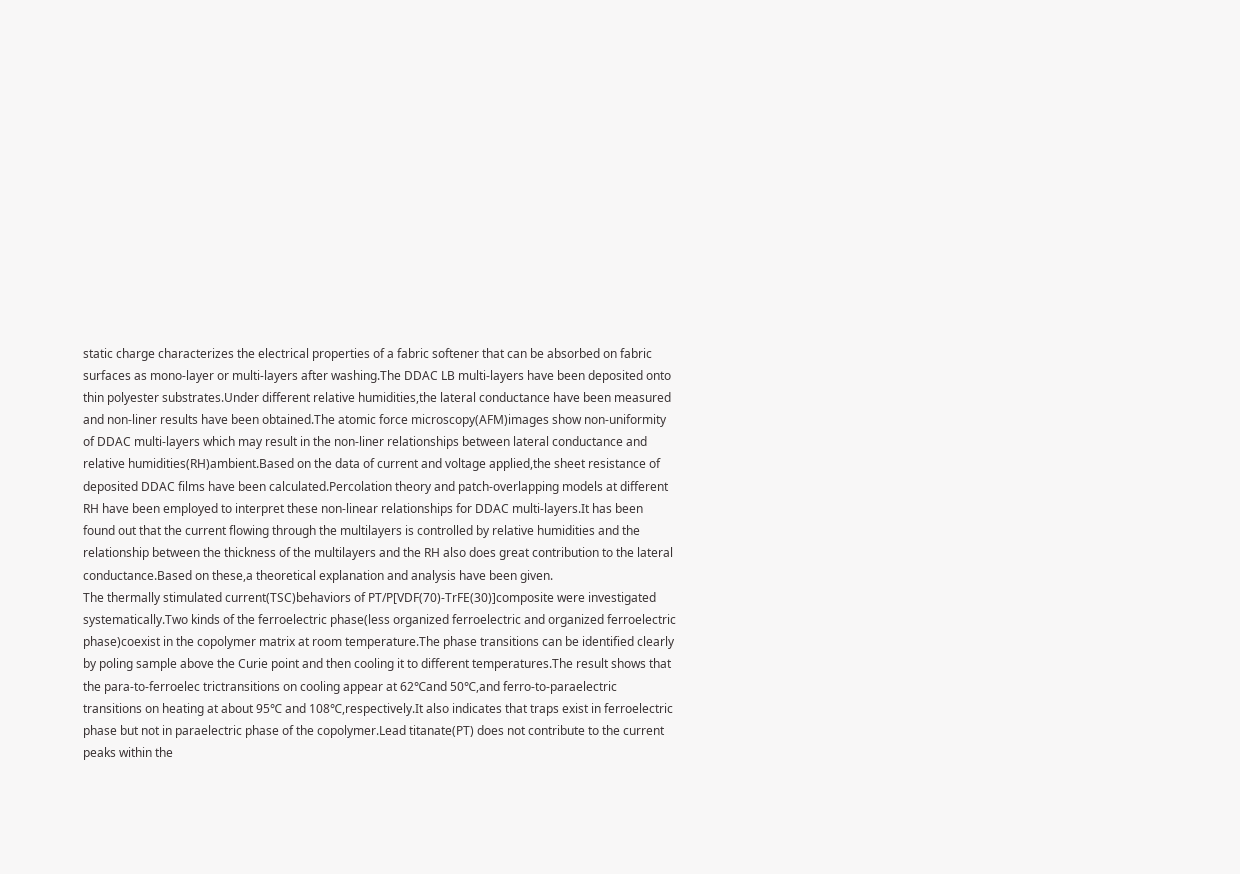static charge characterizes the electrical properties of a fabric softener that can be absorbed on fabric surfaces as mono-layer or multi-layers after washing.The DDAC LB multi-layers have been deposited onto thin polyester substrates.Under different relative humidities,the lateral conductance have been measured and non-liner results have been obtained.The atomic force microscopy(AFM)images show non-uniformity of DDAC multi-layers which may result in the non-liner relationships between lateral conductance and relative humidities(RH)ambient.Based on the data of current and voltage applied,the sheet resistance of deposited DDAC films have been calculated.Percolation theory and patch-overlapping models at different RH have been employed to interpret these non-linear relationships for DDAC multi-layers.It has been found out that the current flowing through the multilayers is controlled by relative humidities and the relationship between the thickness of the multilayers and the RH also does great contribution to the lateral conductance.Based on these,a theoretical explanation and analysis have been given.
The thermally stimulated current(TSC)behaviors of PT/P[VDF(70)-TrFE(30)]composite were investigated systematically.Two kinds of the ferroelectric phase(less organized ferroelectric and organized ferroelectric phase)coexist in the copolymer matrix at room temperature.The phase transitions can be identified clearly by poling sample above the Curie point and then cooling it to different temperatures.The result shows that the para-to-ferroelec trictransitions on cooling appear at 62℃and 50℃,and ferro-to-paraelectric transitions on heating at about 95℃ and 108℃,respectively.It also indicates that traps exist in ferroelectric phase but not in paraelectric phase of the copolymer.Lead titanate(PT) does not contribute to the current peaks within the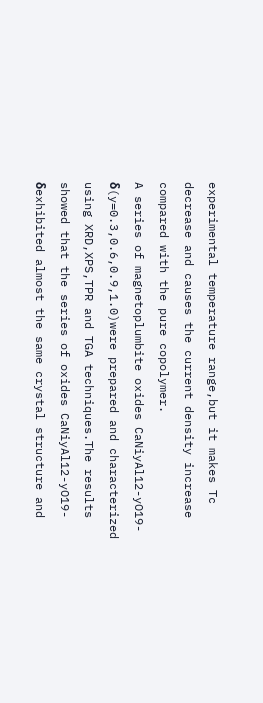experimental temperature range,but it makes Tc decrease and causes the current density increase compared with the pure copolymer.
A series of magnetoplumbite oxides CaNiyAl12-yO19-δ(y=0.3,0.6,0.9,1.0)were prepared and characterized using XRD,XPS,TPR and TGA techniques.The results showed that the series of oxides CaNiyAl12-yO19-δexhibited almost the same crystal structure and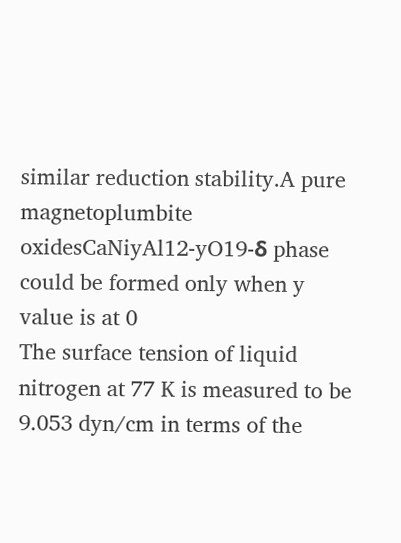similar reduction stability.A pure magnetoplumbite oxidesCaNiyAl12-yO19-δ phase could be formed only when y value is at 0
The surface tension of liquid nitrogen at 77 K is measured to be 9.053 dyn/cm in terms of the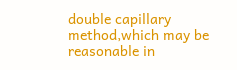double capillary method,which may be reasonable in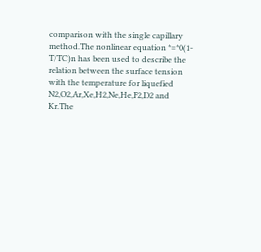comparison with the single capillary method.The nonlinear equation *=*0(1-T/TC)n has been used to describe the relation between the surface tension with the temperature for liquefied N2,O2,Ar,Xe,H2,Ne,He,F2,D2 and Kr.The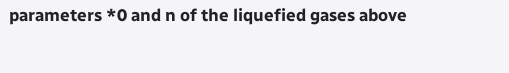parameters *0 and n of the liquefied gases above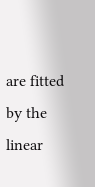are fitted by the linear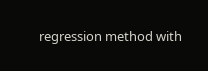regression method with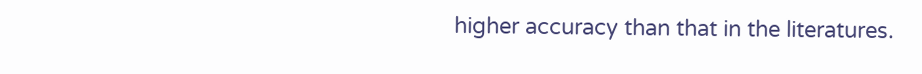higher accuracy than that in the literatures.